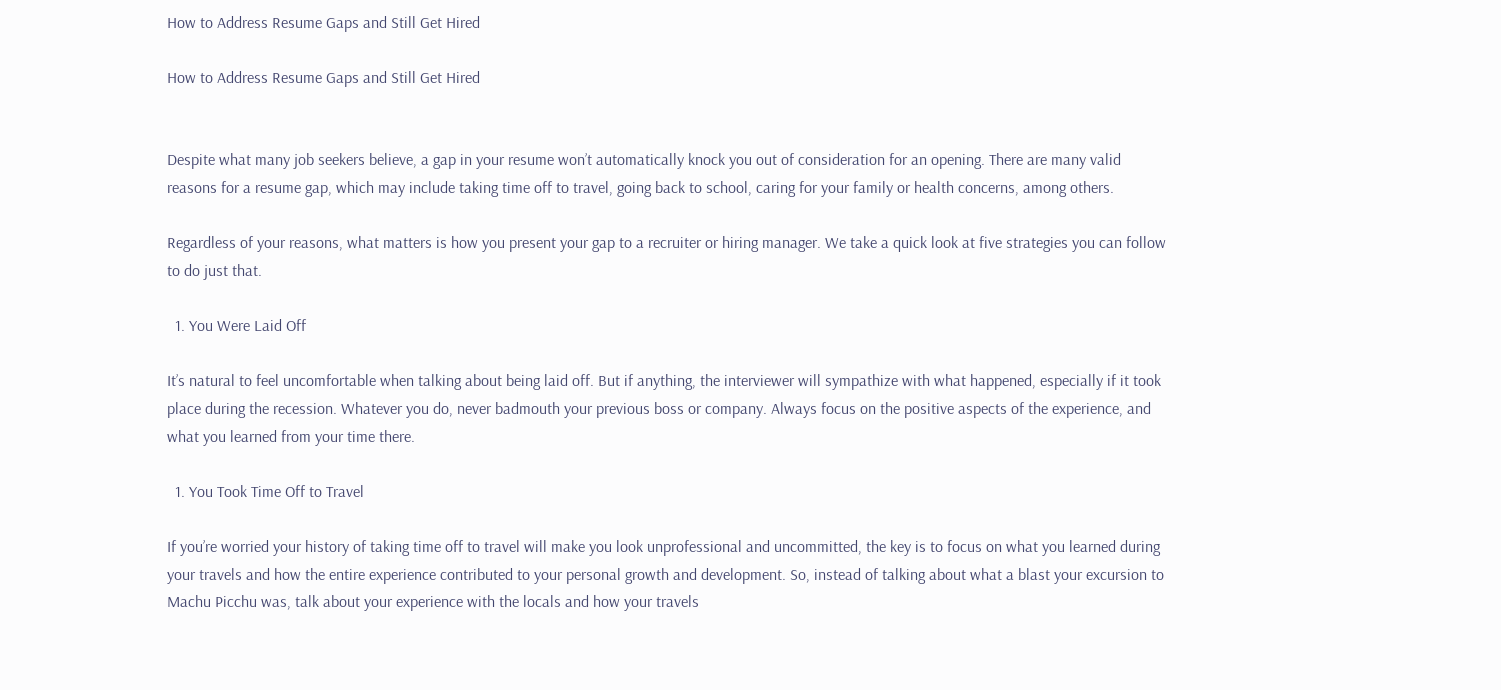How to Address Resume Gaps and Still Get Hired

How to Address Resume Gaps and Still Get Hired


Despite what many job seekers believe, a gap in your resume won’t automatically knock you out of consideration for an opening. There are many valid reasons for a resume gap, which may include taking time off to travel, going back to school, caring for your family or health concerns, among others.

Regardless of your reasons, what matters is how you present your gap to a recruiter or hiring manager. We take a quick look at five strategies you can follow to do just that.

  1. You Were Laid Off

It’s natural to feel uncomfortable when talking about being laid off. But if anything, the interviewer will sympathize with what happened, especially if it took place during the recession. Whatever you do, never badmouth your previous boss or company. Always focus on the positive aspects of the experience, and what you learned from your time there.

  1. You Took Time Off to Travel

If you’re worried your history of taking time off to travel will make you look unprofessional and uncommitted, the key is to focus on what you learned during your travels and how the entire experience contributed to your personal growth and development. So, instead of talking about what a blast your excursion to Machu Picchu was, talk about your experience with the locals and how your travels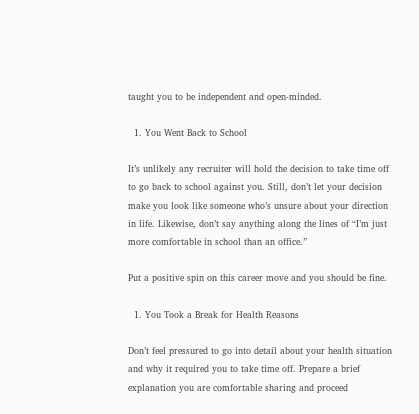taught you to be independent and open-minded.

  1. You Went Back to School

It’s unlikely any recruiter will hold the decision to take time off to go back to school against you. Still, don’t let your decision make you look like someone who’s unsure about your direction in life. Likewise, don’t say anything along the lines of “I’m just more comfortable in school than an office.”

Put a positive spin on this career move and you should be fine.

  1. You Took a Break for Health Reasons

Don’t feel pressured to go into detail about your health situation and why it required you to take time off. Prepare a brief explanation you are comfortable sharing and proceed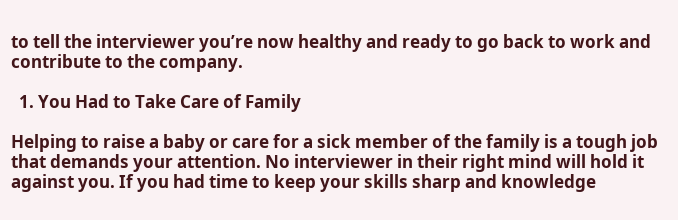to tell the interviewer you’re now healthy and ready to go back to work and contribute to the company.

  1. You Had to Take Care of Family

Helping to raise a baby or care for a sick member of the family is a tough job that demands your attention. No interviewer in their right mind will hold it against you. If you had time to keep your skills sharp and knowledge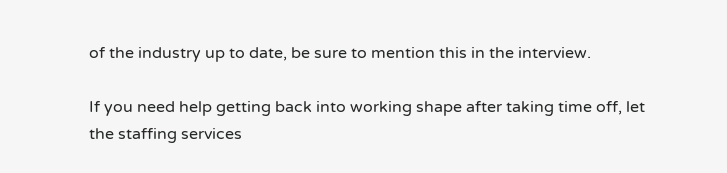of the industry up to date, be sure to mention this in the interview.

If you need help getting back into working shape after taking time off, let the staffing services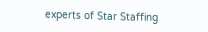experts of Star Staffing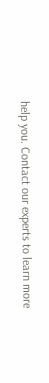help you. Contact our experts to learn more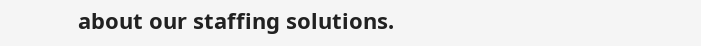about our staffing solutions.